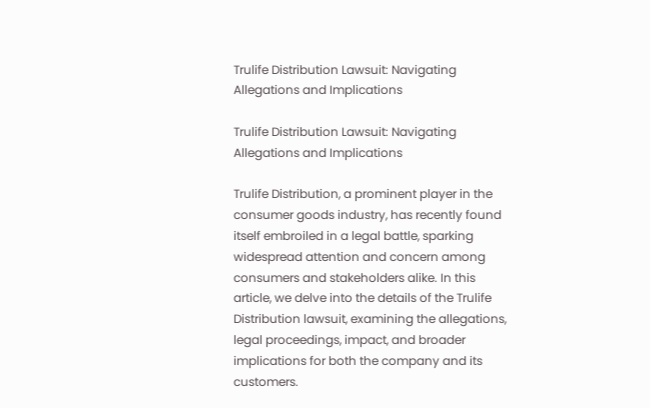Trulife Distribution Lawsuit: Navigating Allegations and Implications

Trulife Distribution Lawsuit: Navigating Allegations and Implications

Trulife Distribution, a prominent player in the consumer goods industry, has recently found itself embroiled in a legal battle, sparking widespread attention and concern among consumers and stakeholders alike. In this article, we delve into the details of the Trulife Distribution lawsuit, examining the allegations, legal proceedings, impact, and broader implications for both the company and its customers.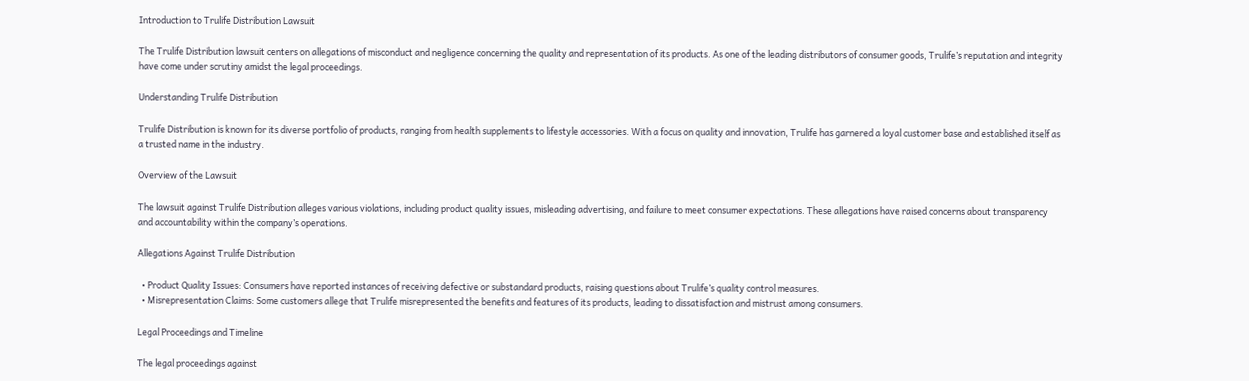Introduction to Trulife Distribution Lawsuit

The Trulife Distribution lawsuit centers on allegations of misconduct and negligence concerning the quality and representation of its products. As one of the leading distributors of consumer goods, Trulife’s reputation and integrity have come under scrutiny amidst the legal proceedings.

Understanding Trulife Distribution

Trulife Distribution is known for its diverse portfolio of products, ranging from health supplements to lifestyle accessories. With a focus on quality and innovation, Trulife has garnered a loyal customer base and established itself as a trusted name in the industry.

Overview of the Lawsuit

The lawsuit against Trulife Distribution alleges various violations, including product quality issues, misleading advertising, and failure to meet consumer expectations. These allegations have raised concerns about transparency and accountability within the company’s operations.

Allegations Against Trulife Distribution

  • Product Quality Issues: Consumers have reported instances of receiving defective or substandard products, raising questions about Trulife’s quality control measures.
  • Misrepresentation Claims: Some customers allege that Trulife misrepresented the benefits and features of its products, leading to dissatisfaction and mistrust among consumers.

Legal Proceedings and Timeline

The legal proceedings against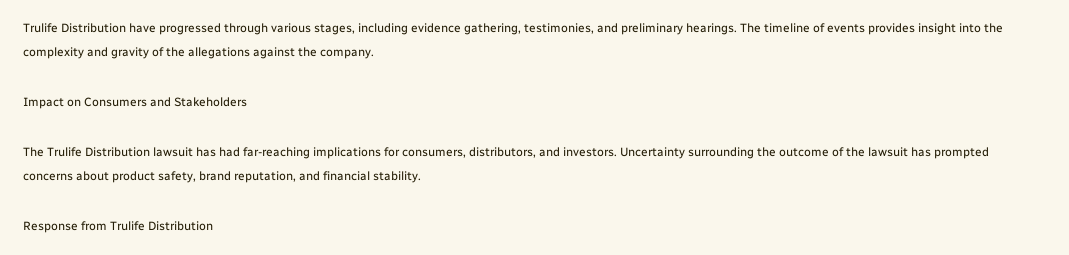Trulife Distribution have progressed through various stages, including evidence gathering, testimonies, and preliminary hearings. The timeline of events provides insight into the complexity and gravity of the allegations against the company.

Impact on Consumers and Stakeholders

The Trulife Distribution lawsuit has had far-reaching implications for consumers, distributors, and investors. Uncertainty surrounding the outcome of the lawsuit has prompted concerns about product safety, brand reputation, and financial stability.

Response from Trulife Distribution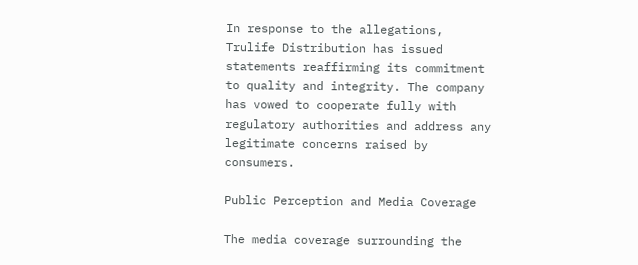In response to the allegations, Trulife Distribution has issued statements reaffirming its commitment to quality and integrity. The company has vowed to cooperate fully with regulatory authorities and address any legitimate concerns raised by consumers.

Public Perception and Media Coverage

The media coverage surrounding the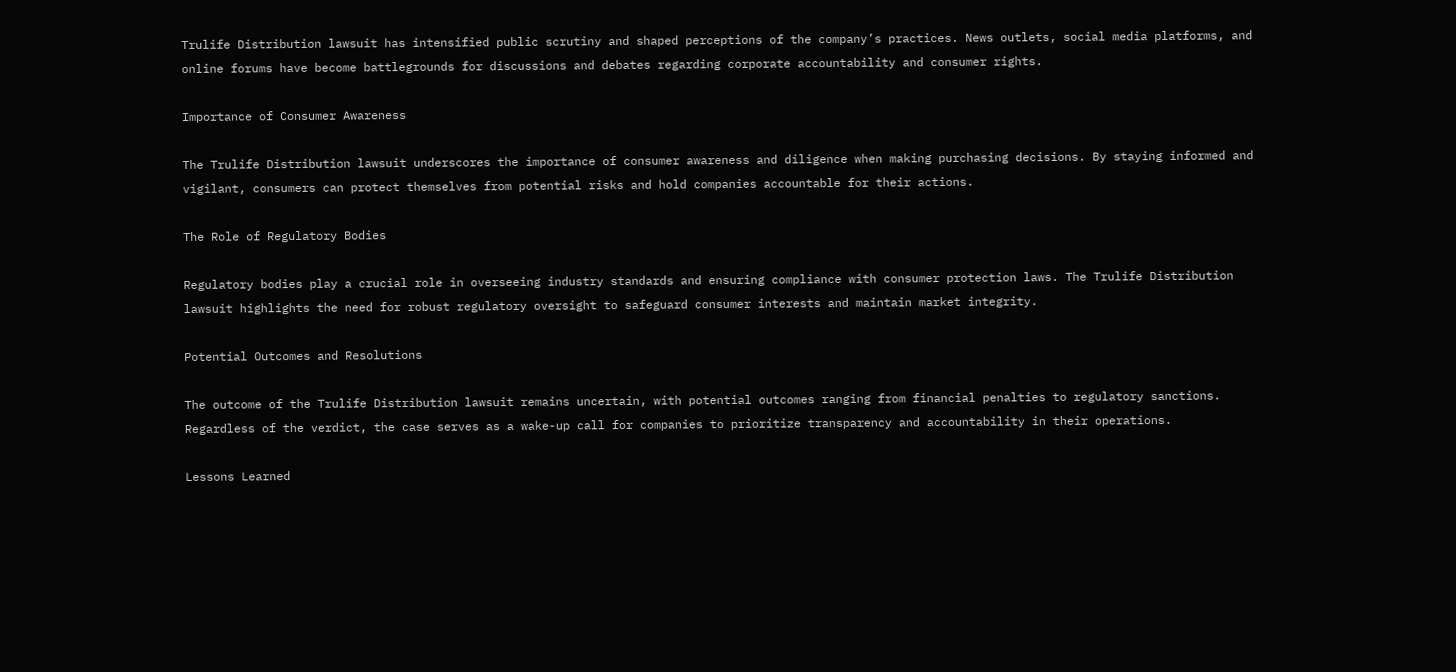Trulife Distribution lawsuit has intensified public scrutiny and shaped perceptions of the company’s practices. News outlets, social media platforms, and online forums have become battlegrounds for discussions and debates regarding corporate accountability and consumer rights.

Importance of Consumer Awareness

The Trulife Distribution lawsuit underscores the importance of consumer awareness and diligence when making purchasing decisions. By staying informed and vigilant, consumers can protect themselves from potential risks and hold companies accountable for their actions.

The Role of Regulatory Bodies

Regulatory bodies play a crucial role in overseeing industry standards and ensuring compliance with consumer protection laws. The Trulife Distribution lawsuit highlights the need for robust regulatory oversight to safeguard consumer interests and maintain market integrity.

Potential Outcomes and Resolutions

The outcome of the Trulife Distribution lawsuit remains uncertain, with potential outcomes ranging from financial penalties to regulatory sanctions. Regardless of the verdict, the case serves as a wake-up call for companies to prioritize transparency and accountability in their operations.

Lessons Learned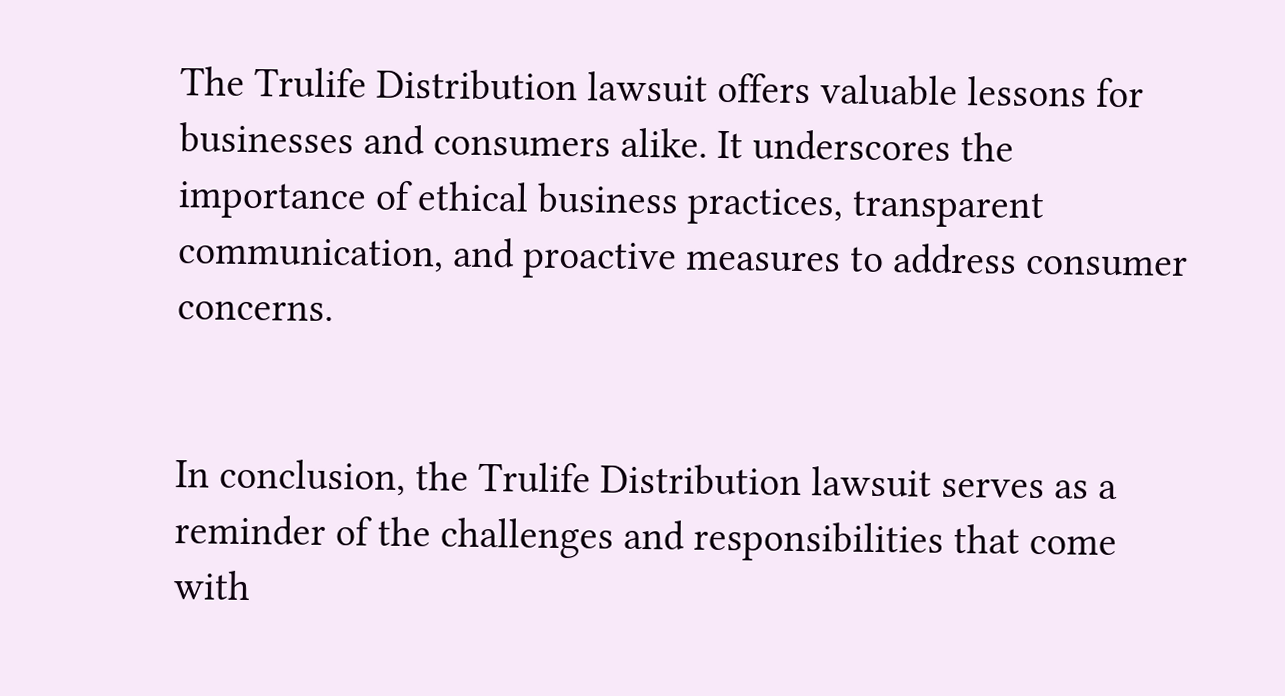The Trulife Distribution lawsuit offers valuable lessons for businesses and consumers alike. It underscores the importance of ethical business practices, transparent communication, and proactive measures to address consumer concerns.


In conclusion, the Trulife Distribution lawsuit serves as a reminder of the challenges and responsibilities that come with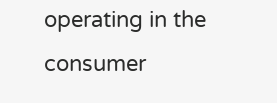operating in the consumer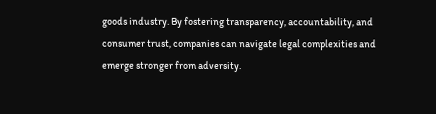goods industry. By fostering transparency, accountability, and consumer trust, companies can navigate legal complexities and emerge stronger from adversity.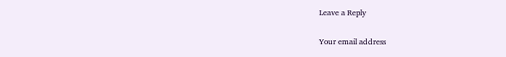Leave a Reply

Your email address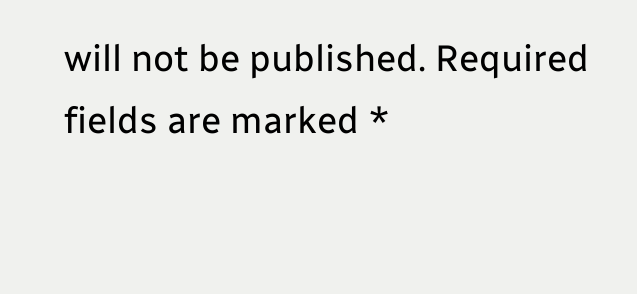will not be published. Required fields are marked *